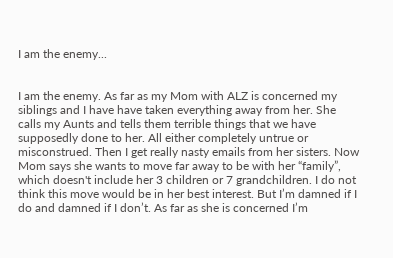I am the enemy...


I am the enemy. As far as my Mom with ALZ is concerned my siblings and I have have taken everything away from her. She calls my Aunts and tells them terrible things that we have supposedly done to her. All either completely untrue or misconstrued. Then I get really nasty emails from her sisters. Now Mom says she wants to move far away to be with her “family”, which doesn't include her 3 children or 7 grandchildren. I do not think this move would be in her best interest. But I’m damned if I do and damned if I don’t. As far as she is concerned I’m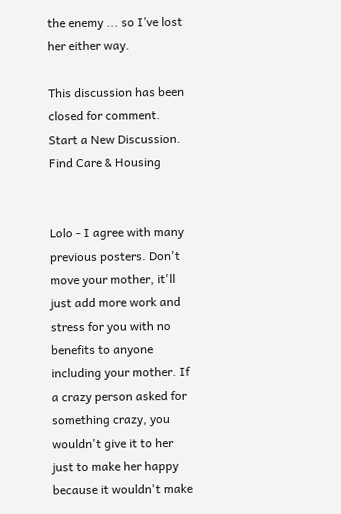the enemy ... so I’ve lost her either way.

This discussion has been closed for comment. Start a New Discussion.
Find Care & Housing


Lolo - I agree with many previous posters. Don't move your mother, it'll just add more work and stress for you with no benefits to anyone including your mother. If a crazy person asked for something crazy, you wouldn't give it to her just to make her happy because it wouldn't make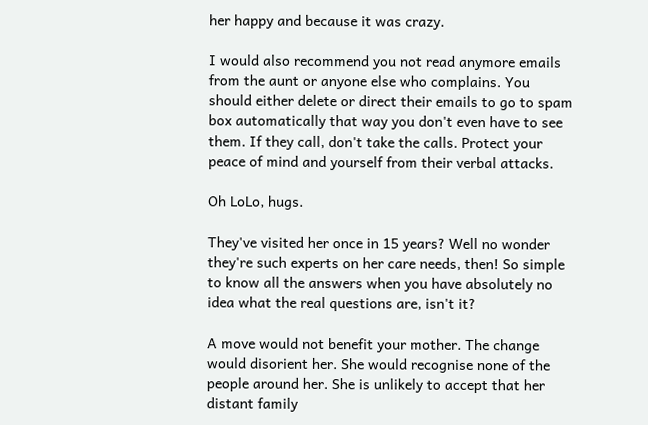her happy and because it was crazy.

I would also recommend you not read anymore emails from the aunt or anyone else who complains. You should either delete or direct their emails to go to spam box automatically that way you don't even have to see them. If they call, don't take the calls. Protect your peace of mind and yourself from their verbal attacks.

Oh LoLo, hugs.

They've visited her once in 15 years? Well no wonder they're such experts on her care needs, then! So simple to know all the answers when you have absolutely no idea what the real questions are, isn't it?

A move would not benefit your mother. The change would disorient her. She would recognise none of the people around her. She is unlikely to accept that her distant family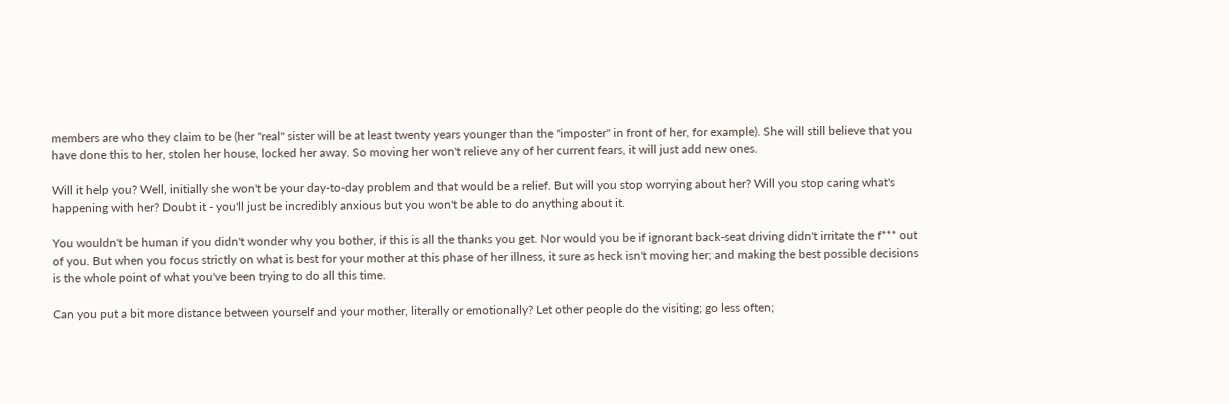members are who they claim to be (her "real" sister will be at least twenty years younger than the "imposter" in front of her, for example). She will still believe that you have done this to her, stolen her house, locked her away. So moving her won't relieve any of her current fears, it will just add new ones.

Will it help you? Well, initially she won't be your day-to-day problem and that would be a relief. But will you stop worrying about her? Will you stop caring what's happening with her? Doubt it - you'll just be incredibly anxious but you won't be able to do anything about it.

You wouldn't be human if you didn't wonder why you bother, if this is all the thanks you get. Nor would you be if ignorant back-seat driving didn't irritate the f*** out of you. But when you focus strictly on what is best for your mother at this phase of her illness, it sure as heck isn't moving her; and making the best possible decisions is the whole point of what you've been trying to do all this time.

Can you put a bit more distance between yourself and your mother, literally or emotionally? Let other people do the visiting; go less often;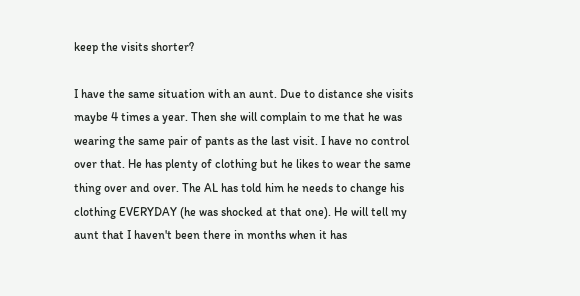keep the visits shorter?

I have the same situation with an aunt. Due to distance she visits maybe 4 times a year. Then she will complain to me that he was wearing the same pair of pants as the last visit. I have no control over that. He has plenty of clothing but he likes to wear the same thing over and over. The AL has told him he needs to change his clothing EVERYDAY (he was shocked at that one). He will tell my aunt that I haven't been there in months when it has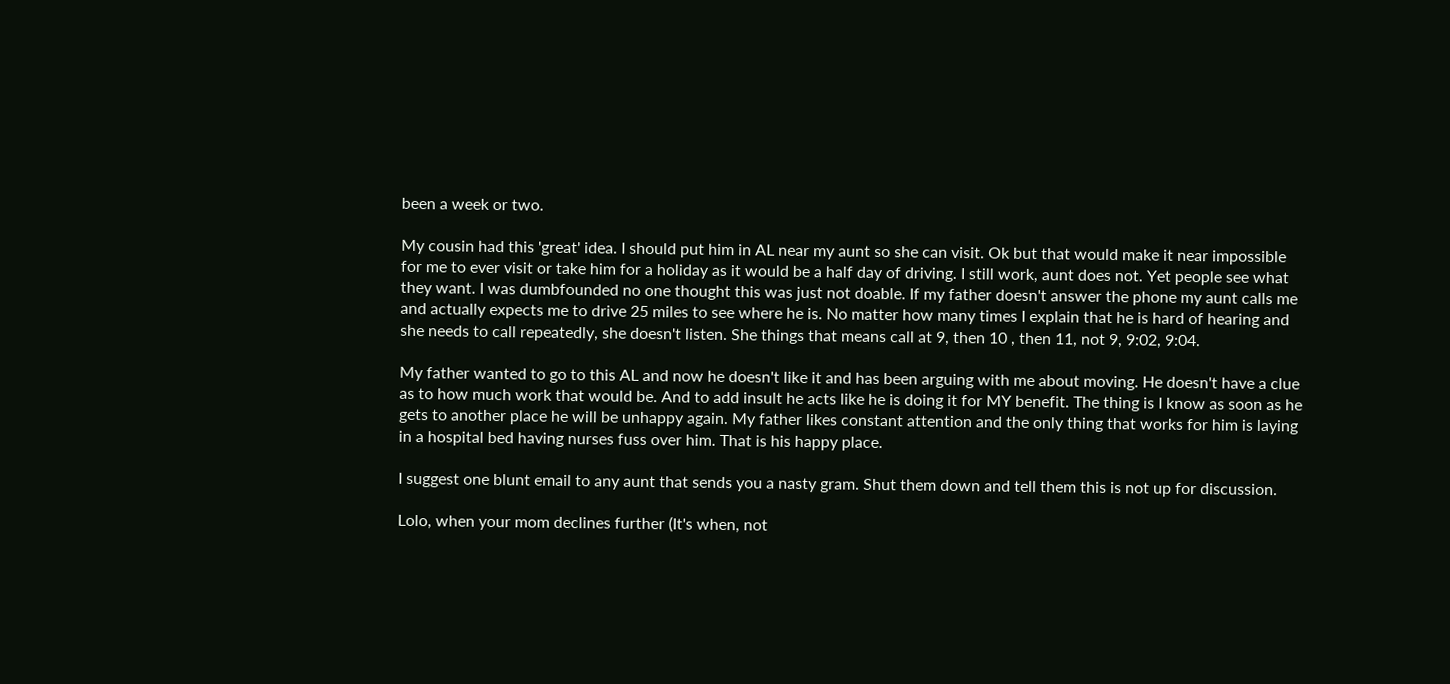been a week or two.

My cousin had this 'great' idea. I should put him in AL near my aunt so she can visit. Ok but that would make it near impossible for me to ever visit or take him for a holiday as it would be a half day of driving. I still work, aunt does not. Yet people see what they want. I was dumbfounded no one thought this was just not doable. If my father doesn't answer the phone my aunt calls me and actually expects me to drive 25 miles to see where he is. No matter how many times I explain that he is hard of hearing and she needs to call repeatedly, she doesn't listen. She things that means call at 9, then 10 , then 11, not 9, 9:02, 9:04.

My father wanted to go to this AL and now he doesn't like it and has been arguing with me about moving. He doesn't have a clue as to how much work that would be. And to add insult he acts like he is doing it for MY benefit. The thing is I know as soon as he gets to another place he will be unhappy again. My father likes constant attention and the only thing that works for him is laying in a hospital bed having nurses fuss over him. That is his happy place.

I suggest one blunt email to any aunt that sends you a nasty gram. Shut them down and tell them this is not up for discussion.

Lolo, when your mom declines further (It's when, not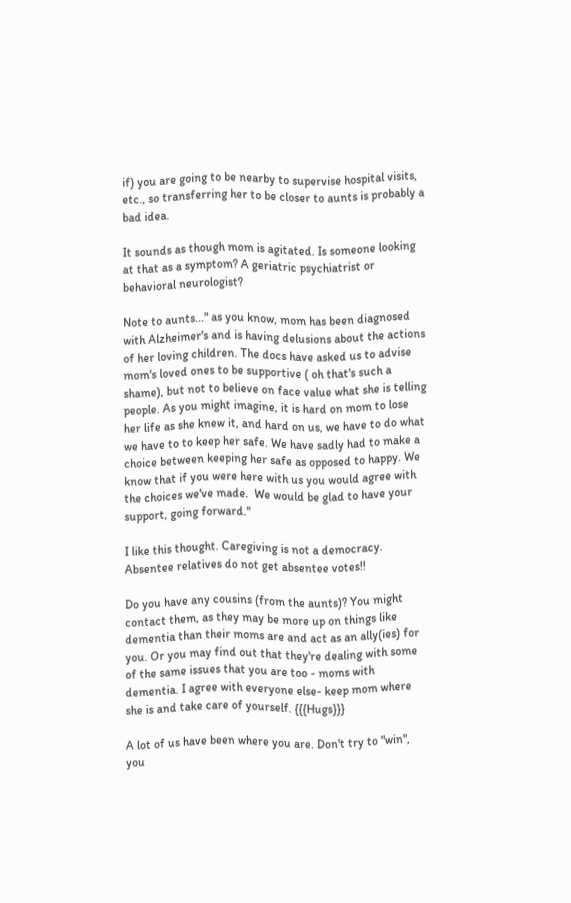if) you are going to be nearby to supervise hospital visits, etc., so transferring her to be closer to aunts is probably a bad idea.

It sounds as though mom is agitated. Is someone looking at that as a symptom? A geriatric psychiatrist or behavioral neurologist?

Note to aunts..." as you know, mom has been diagnosed with Alzheimer's and is having delusions about the actions of her loving children. The docs have asked us to advise mom's loved ones to be supportive ( oh that's such a shame), but not to believe on face value what she is telling people. As you might imagine, it is hard on mom to lose her life as she knew it, and hard on us, we have to do what we have to to keep her safe. We have sadly had to make a choice between keeping her safe as opposed to happy. We know that if you were here with us you would agree with the choices we've made.  We would be glad to have your support, going forward."

I like this thought. Caregiving is not a democracy. Absentee relatives do not get absentee votes!!

Do you have any cousins (from the aunts)? You might contact them, as they may be more up on things like dementia than their moms are and act as an ally(ies) for you. Or you may find out that they're dealing with some of the same issues that you are too - moms with dementia. I agree with everyone else- keep mom where she is and take care of yourself. {{{Hugs}}}

A lot of us have been where you are. Don't try to "win", you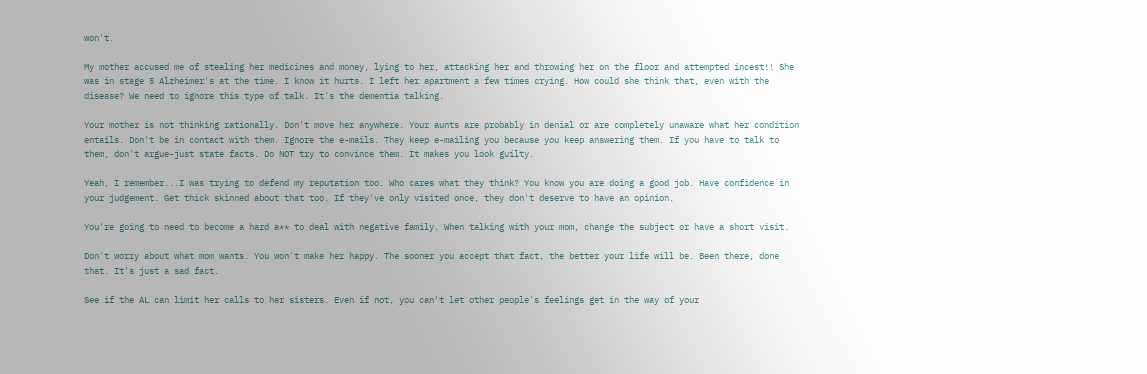won't.

My mother accused me of stealing her medicines and money, lying to her, attacking her and throwing her on the floor and attempted incest!! She was in stage 5 Alzheimer's at the time. I know it hurts. I left her apartment a few times crying. How could she think that, even with the disease? We need to ignore this type of talk. It's the dementia talking.

Your mother is not thinking rationally. Don't move her anywhere. Your aunts are probably in denial or are completely unaware what her condition entails. Don't be in contact with them. Ignore the e-mails. They keep e-mailing you because you keep answering them. If you have to talk to them, don't argue-just state facts. Do NOT try to convince them. It makes you look guilty.

Yeah, I remember...I was trying to defend my reputation too. Who cares what they think? You know you are doing a good job. Have confidence in your judgement. Get thick skinned about that too. If they've only visited once, they don't deserve to have an opinion.

You're going to need to become a hard a** to deal with negative family. When talking with your mom, change the subject or have a short visit.

Don't worry about what mom wants. You won't make her happy. The sooner you accept that fact, the better your life will be. Been there, done that. It's just a sad fact.

See if the AL can limit her calls to her sisters. Even if not, you can't let other people's feelings get in the way of your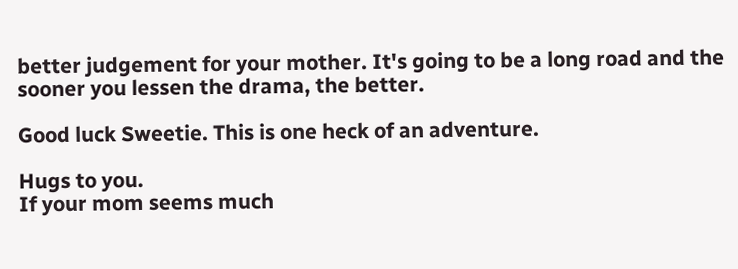better judgement for your mother. It's going to be a long road and the sooner you lessen the drama, the better.

Good luck Sweetie. This is one heck of an adventure.

Hugs to you.
If your mom seems much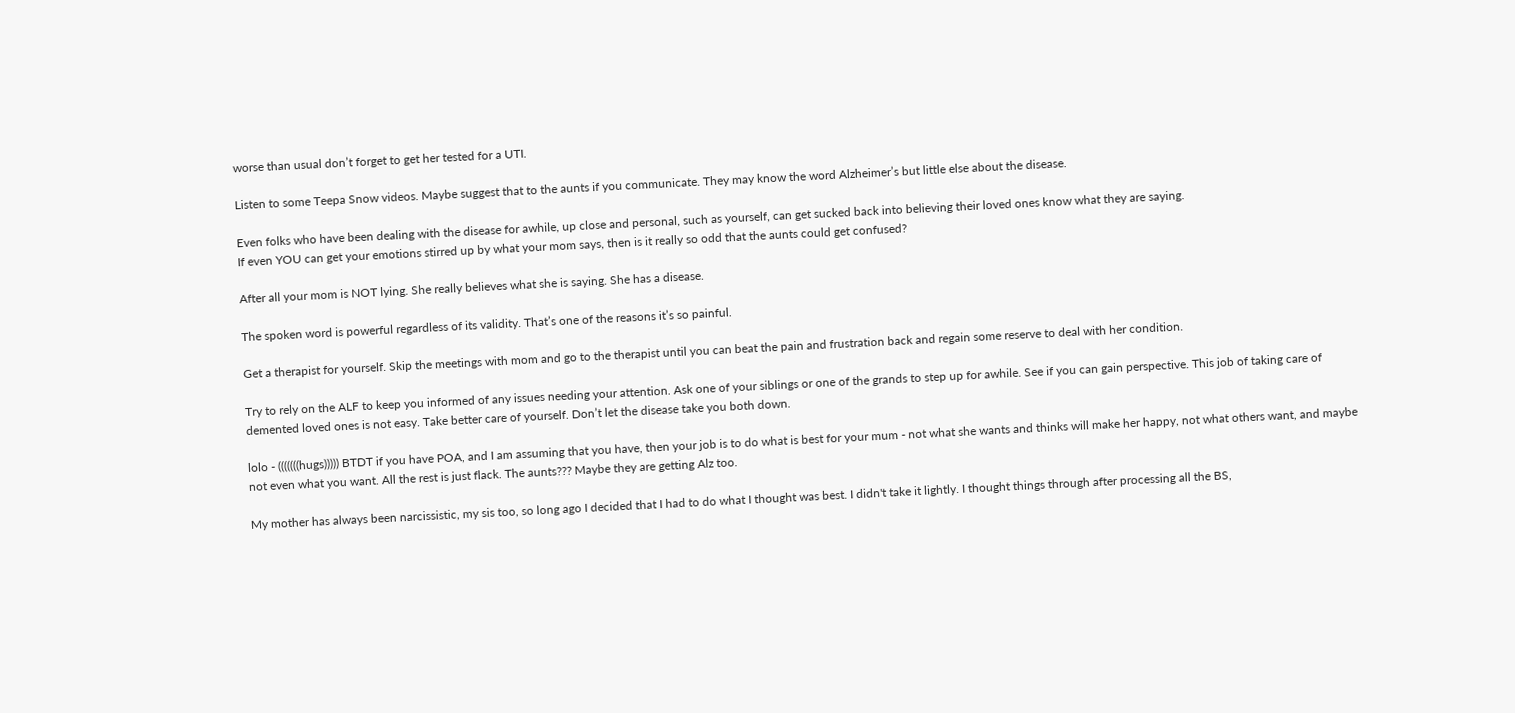worse than usual don’t forget to get her tested for a UTI.

Listen to some Teepa Snow videos. Maybe suggest that to the aunts if you communicate. They may know the word Alzheimer’s but little else about the disease.

Even folks who have been dealing with the disease for awhile, up close and personal, such as yourself, can get sucked back into believing their loved ones know what they are saying.
If even YOU can get your emotions stirred up by what your mom says, then is it really so odd that the aunts could get confused?

After all your mom is NOT lying. She really believes what she is saying. She has a disease.

The spoken word is powerful regardless of its validity. That’s one of the reasons it’s so painful.

Get a therapist for yourself. Skip the meetings with mom and go to the therapist until you can beat the pain and frustration back and regain some reserve to deal with her condition.

Try to rely on the ALF to keep you informed of any issues needing your attention. Ask one of your siblings or one of the grands to step up for awhile. See if you can gain perspective. This job of taking care of demented loved ones is not easy. Take better care of yourself. Don’t let the disease take you both down.

lolo - (((((((hugs))))) BTDT if you have POA, and I am assuming that you have, then your job is to do what is best for your mum - not what she wants and thinks will make her happy, not what others want, and maybe not even what you want. All the rest is just flack. The aunts??? Maybe they are getting Alz too.

My mother has always been narcissistic, my sis too, so long ago I decided that I had to do what I thought was best. I didn't take it lightly. I thought things through after processing all the BS,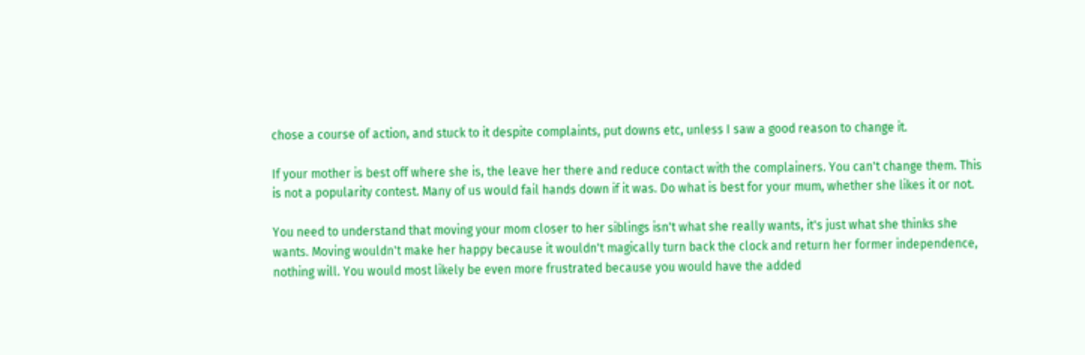chose a course of action, and stuck to it despite complaints, put downs etc, unless I saw a good reason to change it.

If your mother is best off where she is, the leave her there and reduce contact with the complainers. You can't change them. This is not a popularity contest. Many of us would fail hands down if it was. Do what is best for your mum, whether she likes it or not.

You need to understand that moving your mom closer to her siblings isn't what she really wants, it's just what she thinks she wants. Moving wouldn't make her happy because it wouldn't magically turn back the clock and return her former independence, nothing will. You would most likely be even more frustrated because you would have the added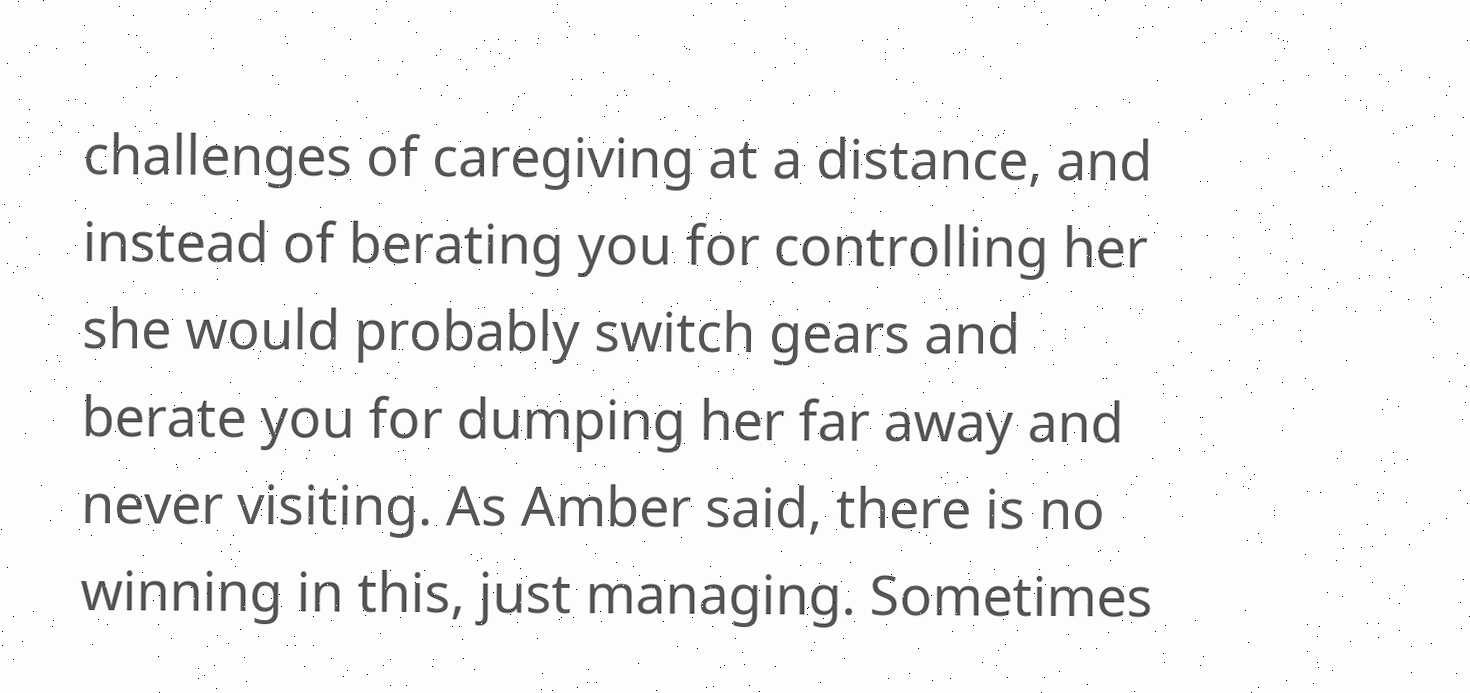challenges of caregiving at a distance, and instead of berating you for controlling her she would probably switch gears and berate you for dumping her far away and never visiting. As Amber said, there is no winning in this, just managing. Sometimes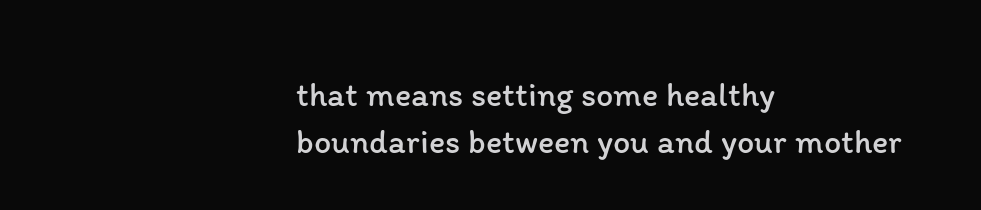that means setting some healthy boundaries between you and your mother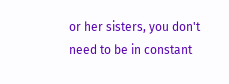or her sisters, you don't need to be in constant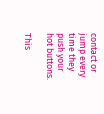contact or jump every time they push your hot buttons.

This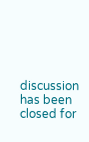discussion has been closed for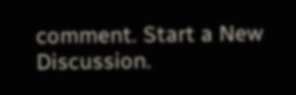comment. Start a New Discussion.